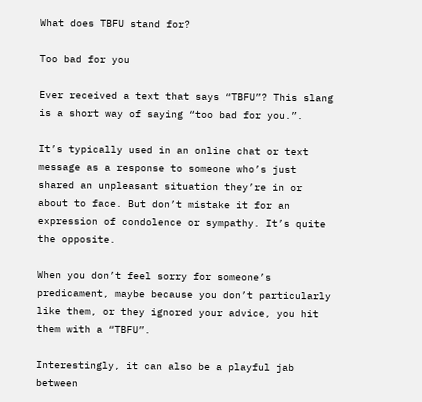What does TBFU stand for?

Too bad for you

Ever received a text that says “TBFU”? This slang is a short way of saying “too bad for you.”.

It’s typically used in an online chat or text message as a response to someone who’s just shared an unpleasant situation they’re in or about to face. But don’t mistake it for an expression of condolence or sympathy. It’s quite the opposite.

When you don’t feel sorry for someone’s predicament, maybe because you don’t particularly like them, or they ignored your advice, you hit them with a “TBFU”.

Interestingly, it can also be a playful jab between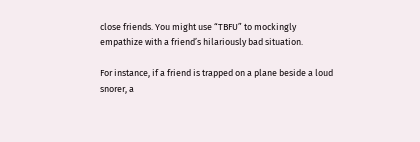close friends. You might use “TBFU” to mockingly empathize with a friend’s hilariously bad situation.

For instance, if a friend is trapped on a plane beside a loud snorer, a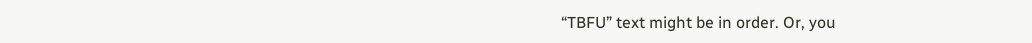“TBFU” text might be in order. Or, you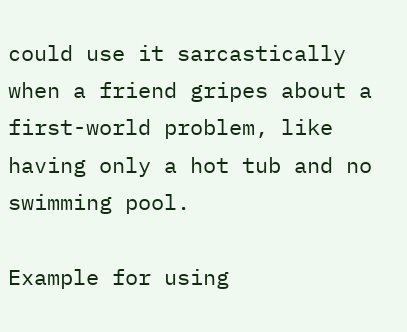could use it sarcastically when a friend gripes about a first-world problem, like having only a hot tub and no swimming pool.

Example for using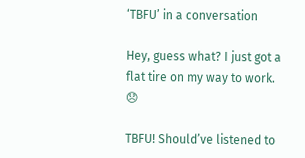‘TBFU’ in a conversation

Hey, guess what? I just got a flat tire on my way to work. 😞

TBFU! Should’ve listened to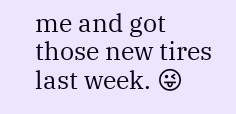me and got those new tires last week. 😜